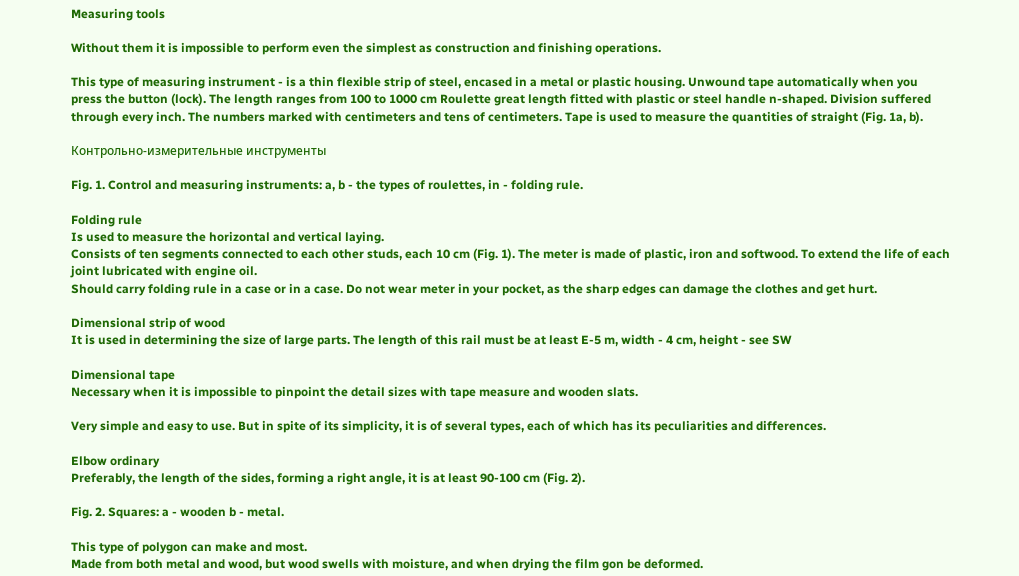Measuring tools

Without them it is impossible to perform even the simplest as construction and finishing operations.

This type of measuring instrument - is a thin flexible strip of steel, encased in a metal or plastic housing. Unwound tape automatically when you press the button (lock). The length ranges from 100 to 1000 cm Roulette great length fitted with plastic or steel handle n-shaped. Division suffered through every inch. The numbers marked with centimeters and tens of centimeters. Tape is used to measure the quantities of straight (Fig. 1a, b).

Контрольно-измерительные инструменты

Fig. 1. Control and measuring instruments: a, b - the types of roulettes, in - folding rule.

Folding rule
Is used to measure the horizontal and vertical laying.
Consists of ten segments connected to each other studs, each 10 cm (Fig. 1). The meter is made of plastic, iron and softwood. To extend the life of each joint lubricated with engine oil.
Should carry folding rule in a case or in a case. Do not wear meter in your pocket, as the sharp edges can damage the clothes and get hurt.

Dimensional strip of wood
It is used in determining the size of large parts. The length of this rail must be at least E-5 m, width - 4 cm, height - see SW

Dimensional tape
Necessary when it is impossible to pinpoint the detail sizes with tape measure and wooden slats.

Very simple and easy to use. But in spite of its simplicity, it is of several types, each of which has its peculiarities and differences.

Elbow ordinary
Preferably, the length of the sides, forming a right angle, it is at least 90-100 cm (Fig. 2).

Fig. 2. Squares: a - wooden b - metal.

This type of polygon can make and most.
Made from both metal and wood, but wood swells with moisture, and when drying the film gon be deformed.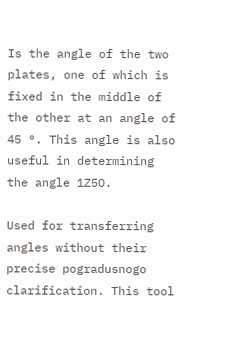Is the angle of the two plates, one of which is fixed in the middle of the other at an angle of 45 °. This angle is also useful in determining the angle 1Z5O.

Used for transferring angles without their precise pogradusnogo clarification. This tool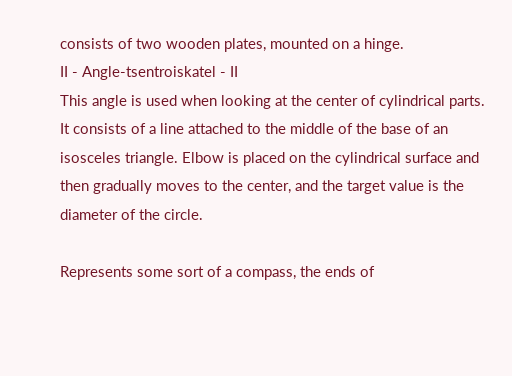consists of two wooden plates, mounted on a hinge.
II - Angle-tsentroiskatel - II
This angle is used when looking at the center of cylindrical parts. It consists of a line attached to the middle of the base of an isosceles triangle. Elbow is placed on the cylindrical surface and then gradually moves to the center, and the target value is the diameter of the circle.

Represents some sort of a compass, the ends of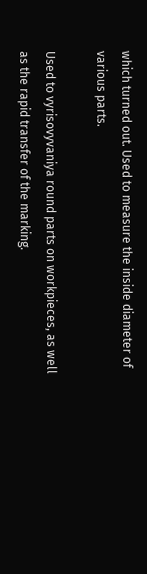which turned out. Used to measure the inside diameter of various parts.

Used to vyrisovyvaniya round parts on workpieces, as well as the rapid transfer of the marking.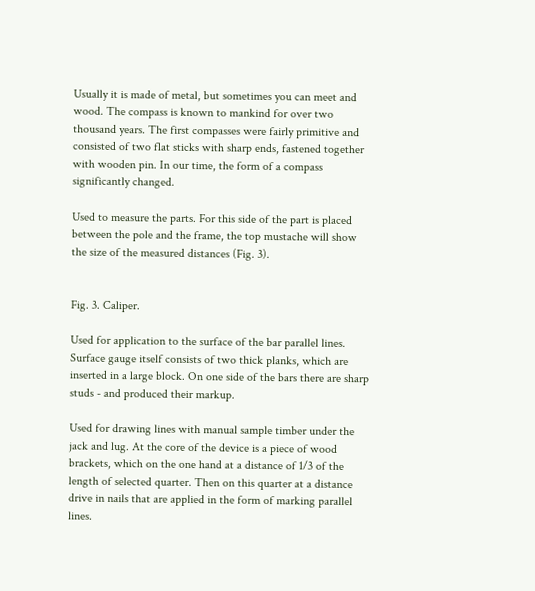Usually it is made of metal, but sometimes you can meet and wood. The compass is known to mankind for over two thousand years. The first compasses were fairly primitive and consisted of two flat sticks with sharp ends, fastened together with wooden pin. In our time, the form of a compass significantly changed.

Used to measure the parts. For this side of the part is placed between the pole and the frame, the top mustache will show the size of the measured distances (Fig. 3).


Fig. 3. Caliper.

Used for application to the surface of the bar parallel lines. Surface gauge itself consists of two thick planks, which are inserted in a large block. On one side of the bars there are sharp studs - and produced their markup.

Used for drawing lines with manual sample timber under the jack and lug. At the core of the device is a piece of wood brackets, which on the one hand at a distance of 1/3 of the length of selected quarter. Then on this quarter at a distance drive in nails that are applied in the form of marking parallel lines.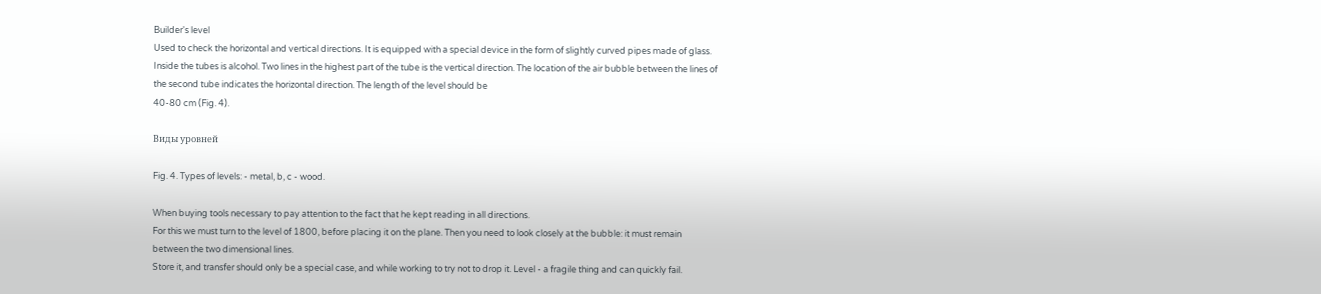Builder's level
Used to check the horizontal and vertical directions. It is equipped with a special device in the form of slightly curved pipes made of glass. Inside the tubes is alcohol. Two lines in the highest part of the tube is the vertical direction. The location of the air bubble between the lines of the second tube indicates the horizontal direction. The length of the level should be
40-80 cm (Fig. 4).

Виды уровней

Fig. 4. Types of levels: - metal, b, c - wood.

When buying tools necessary to pay attention to the fact that he kept reading in all directions.
For this we must turn to the level of 1800, before placing it on the plane. Then you need to look closely at the bubble: it must remain between the two dimensional lines.
Store it, and transfer should only be a special case, and while working to try not to drop it. Level - a fragile thing and can quickly fail.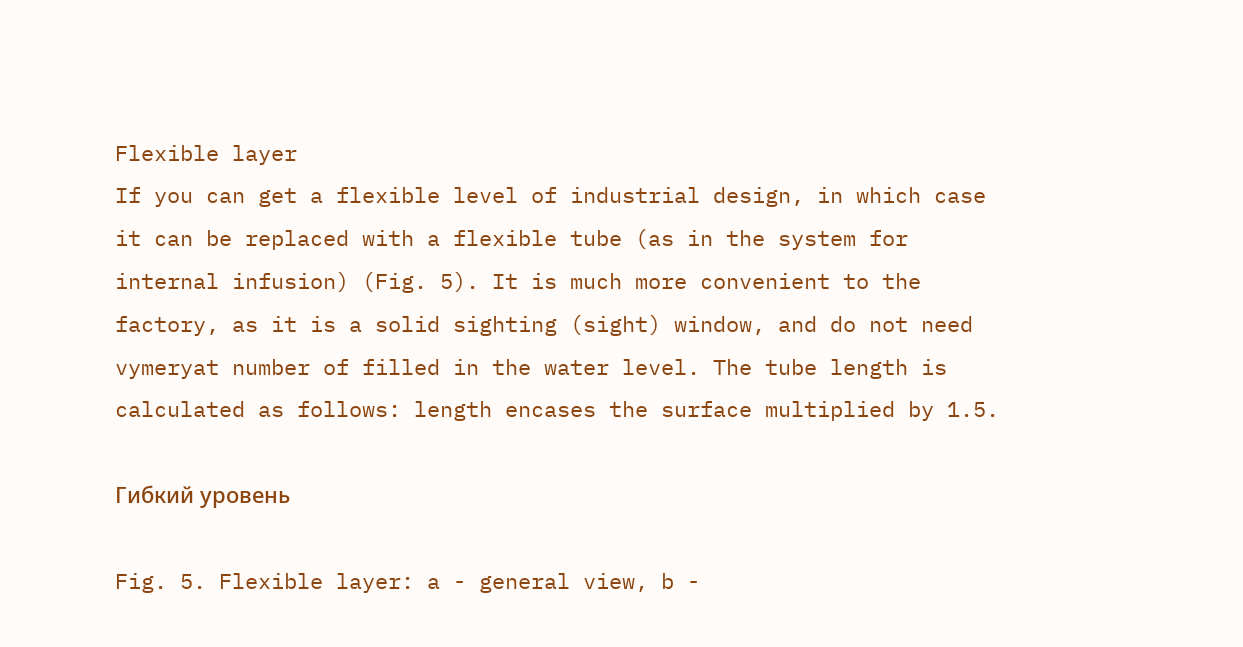Flexible layer
If you can get a flexible level of industrial design, in which case it can be replaced with a flexible tube (as in the system for internal infusion) (Fig. 5). It is much more convenient to the factory, as it is a solid sighting (sight) window, and do not need vymeryat number of filled in the water level. The tube length is calculated as follows: length encases the surface multiplied by 1.5.

Гибкий уровень

Fig. 5. Flexible layer: a - general view, b -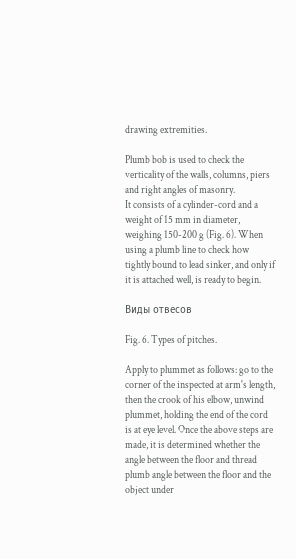drawing extremities.

Plumb bob is used to check the verticality of the walls, columns, piers and right angles of masonry.
It consists of a cylinder-cord and a weight of 15 mm in diameter, weighing 150-200 g (Fig. 6). When using a plumb line to check how tightly bound to lead sinker, and only if it is attached well, is ready to begin.

Виды отвесов

Fig. 6. Types of pitches.

Apply to plummet as follows: go to the corner of the inspected at arm's length, then the crook of his elbow, unwind plummet, holding the end of the cord is at eye level. Once the above steps are made, it is determined whether the angle between the floor and thread plumb angle between the floor and the object under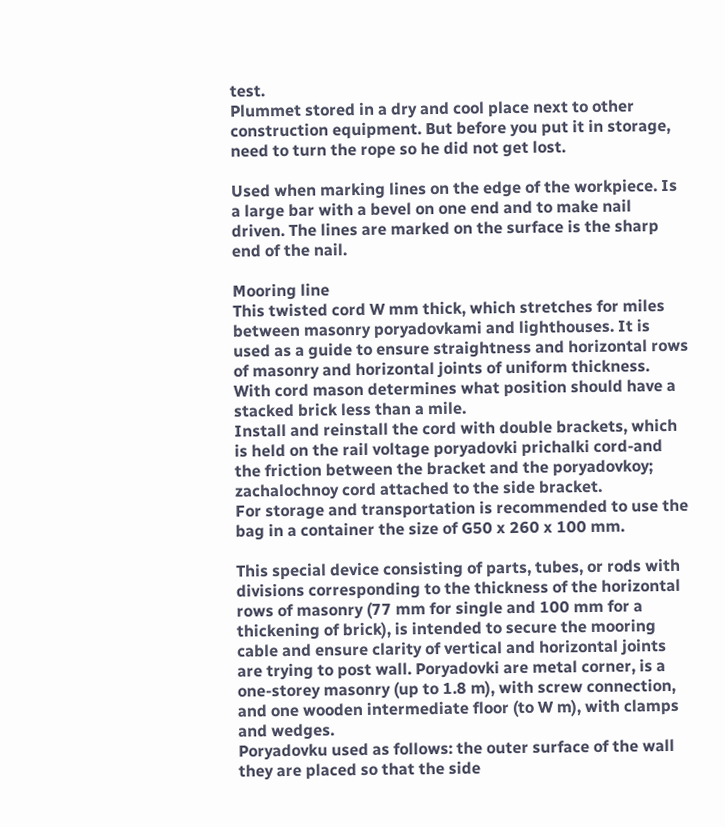test.
Plummet stored in a dry and cool place next to other construction equipment. But before you put it in storage, need to turn the rope so he did not get lost.

Used when marking lines on the edge of the workpiece. Is a large bar with a bevel on one end and to make nail driven. The lines are marked on the surface is the sharp end of the nail.

Mooring line
This twisted cord W mm thick, which stretches for miles between masonry poryadovkami and lighthouses. It is used as a guide to ensure straightness and horizontal rows of masonry and horizontal joints of uniform thickness. With cord mason determines what position should have a stacked brick less than a mile.
Install and reinstall the cord with double brackets, which is held on the rail voltage poryadovki prichalki cord-and the friction between the bracket and the poryadovkoy; zachalochnoy cord attached to the side bracket.
For storage and transportation is recommended to use the bag in a container the size of G50 x 260 x 100 mm.

This special device consisting of parts, tubes, or rods with divisions corresponding to the thickness of the horizontal rows of masonry (77 mm for single and 100 mm for a thickening of brick), is intended to secure the mooring cable and ensure clarity of vertical and horizontal joints are trying to post wall. Poryadovki are metal corner, is a one-storey masonry (up to 1.8 m), with screw connection, and one wooden intermediate floor (to W m), with clamps and wedges.
Poryadovku used as follows: the outer surface of the wall they are placed so that the side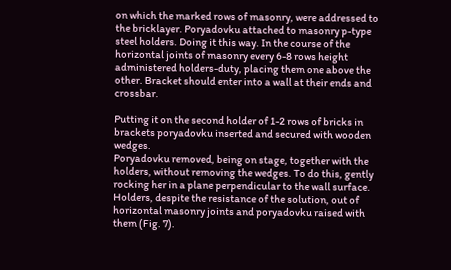on which the marked rows of masonry, were addressed to the bricklayer. Poryadovku attached to masonry p-type steel holders. Doing it this way. In the course of the horizontal joints of masonry every 6-8 rows height administered holders-duty, placing them one above the other. Bracket should enter into a wall at their ends and crossbar.

Putting it on the second holder of 1-2 rows of bricks in brackets poryadovku inserted and secured with wooden wedges.
Poryadovku removed, being on stage, together with the holders, without removing the wedges. To do this, gently rocking her in a plane perpendicular to the wall surface. Holders, despite the resistance of the solution, out of horizontal masonry joints and poryadovku raised with them (Fig. 7).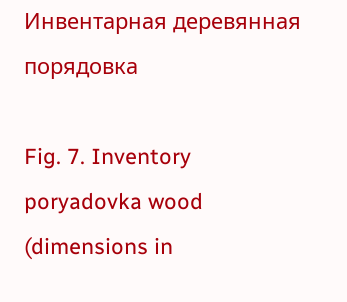Инвентарная деревянная порядовка

Fig. 7. Inventory poryadovka wood (dimensions in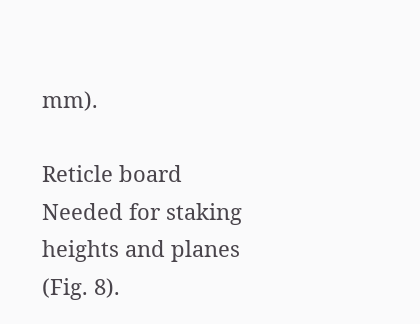mm).

Reticle board
Needed for staking heights and planes (Fig. 8).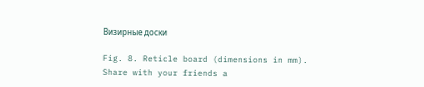Визирные доски

Fig. 8. Reticle board (dimensions in mm).
Share with your friends a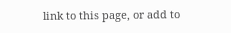link to this page, or add to